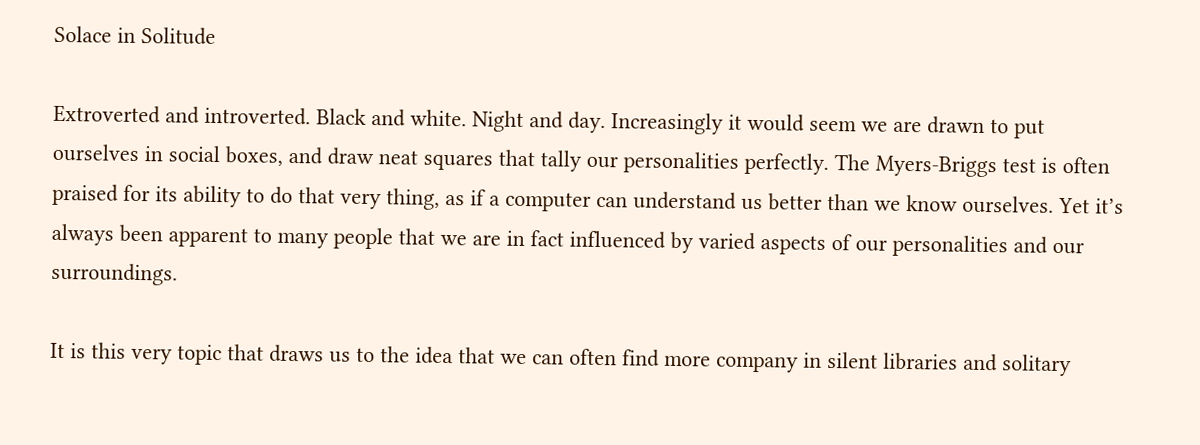Solace in Solitude

Extroverted and introverted. Black and white. Night and day. Increasingly it would seem we are drawn to put ourselves in social boxes, and draw neat squares that tally our personalities perfectly. The Myers-Briggs test is often praised for its ability to do that very thing, as if a computer can understand us better than we know ourselves. Yet it’s always been apparent to many people that we are in fact influenced by varied aspects of our personalities and our surroundings.

It is this very topic that draws us to the idea that we can often find more company in silent libraries and solitary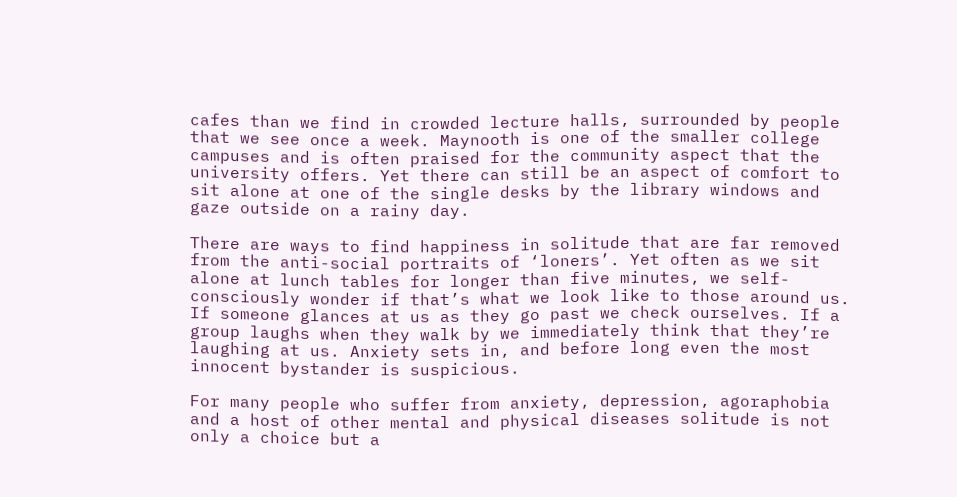cafes than we find in crowded lecture halls, surrounded by people that we see once a week. Maynooth is one of the smaller college campuses and is often praised for the community aspect that the university offers. Yet there can still be an aspect of comfort to sit alone at one of the single desks by the library windows and gaze outside on a rainy day.

There are ways to find happiness in solitude that are far removed from the anti-social portraits of ‘loners’. Yet often as we sit alone at lunch tables for longer than five minutes, we self-consciously wonder if that’s what we look like to those around us. If someone glances at us as they go past we check ourselves. If a group laughs when they walk by we immediately think that they’re laughing at us. Anxiety sets in, and before long even the most innocent bystander is suspicious.

For many people who suffer from anxiety, depression, agoraphobia and a host of other mental and physical diseases solitude is not only a choice but a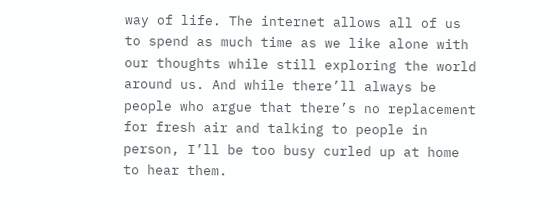way of life. The internet allows all of us to spend as much time as we like alone with our thoughts while still exploring the world around us. And while there’ll always be people who argue that there’s no replacement for fresh air and talking to people in person, I’ll be too busy curled up at home to hear them.